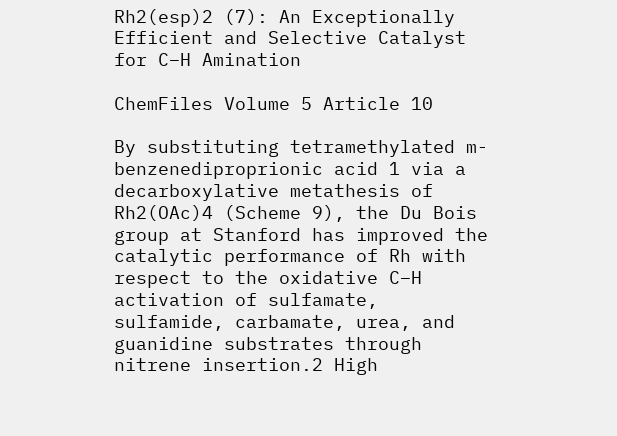Rh2(esp)2 (7): An Exceptionally Efficient and Selective Catalyst for C–H Amination

ChemFiles Volume 5 Article 10

By substituting tetramethylated m-benzenediproprionic acid 1 via a decarboxylative metathesis of Rh2(OAc)4 (Scheme 9), the Du Bois group at Stanford has improved the catalytic performance of Rh with respect to the oxidative C–H activation of sulfamate, sulfamide, carbamate, urea, and guanidine substrates through nitrene insertion.2 High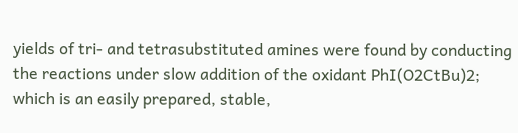yields of tri- and tetrasubstituted amines were found by conducting the reactions under slow addition of the oxidant PhI(O2CtBu)2; which is an easily prepared, stable,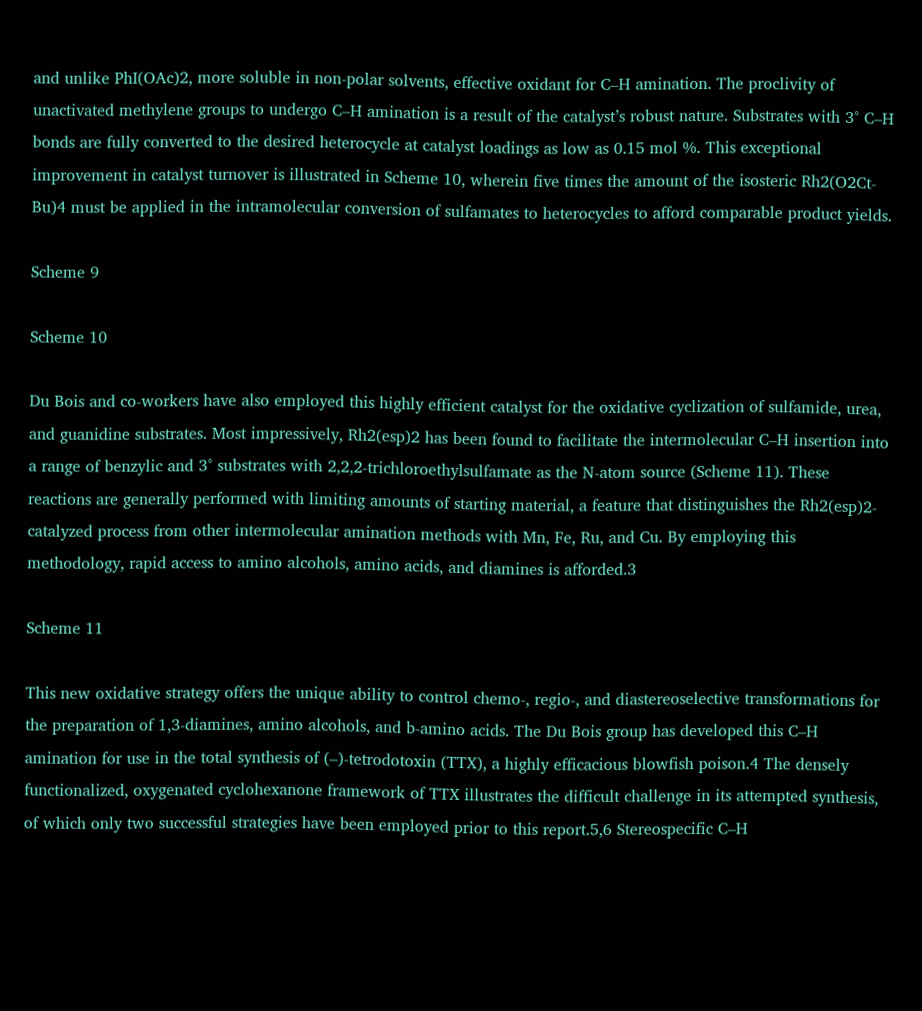and unlike PhI(OAc)2, more soluble in non-polar solvents, effective oxidant for C–H amination. The proclivity of unactivated methylene groups to undergo C–H amination is a result of the catalyst’s robust nature. Substrates with 3° C–H bonds are fully converted to the desired heterocycle at catalyst loadings as low as 0.15 mol %. This exceptional improvement in catalyst turnover is illustrated in Scheme 10, wherein five times the amount of the isosteric Rh2(O2Ct-Bu)4 must be applied in the intramolecular conversion of sulfamates to heterocycles to afford comparable product yields.

Scheme 9

Scheme 10

Du Bois and co-workers have also employed this highly efficient catalyst for the oxidative cyclization of sulfamide, urea, and guanidine substrates. Most impressively, Rh2(esp)2 has been found to facilitate the intermolecular C–H insertion into a range of benzylic and 3° substrates with 2,2,2-trichloroethylsulfamate as the N-atom source (Scheme 11). These reactions are generally performed with limiting amounts of starting material, a feature that distinguishes the Rh2(esp)2-catalyzed process from other intermolecular amination methods with Mn, Fe, Ru, and Cu. By employing this methodology, rapid access to amino alcohols, amino acids, and diamines is afforded.3

Scheme 11

This new oxidative strategy offers the unique ability to control chemo-, regio-, and diastereoselective transformations for the preparation of 1,3-diamines, amino alcohols, and b-amino acids. The Du Bois group has developed this C–H amination for use in the total synthesis of (–)-tetrodotoxin (TTX), a highly efficacious blowfish poison.4 The densely functionalized, oxygenated cyclohexanone framework of TTX illustrates the difficult challenge in its attempted synthesis, of which only two successful strategies have been employed prior to this report.5,6 Stereospecific C–H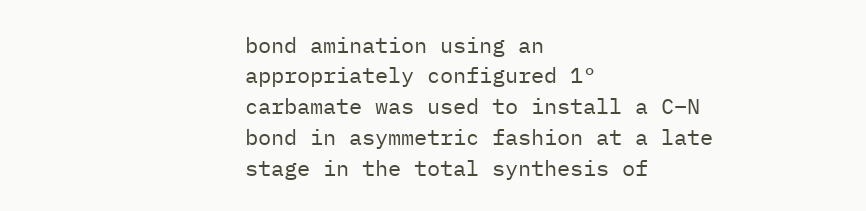bond amination using an appropriately configured 1° carbamate was used to install a C–N bond in asymmetric fashion at a late stage in the total synthesis of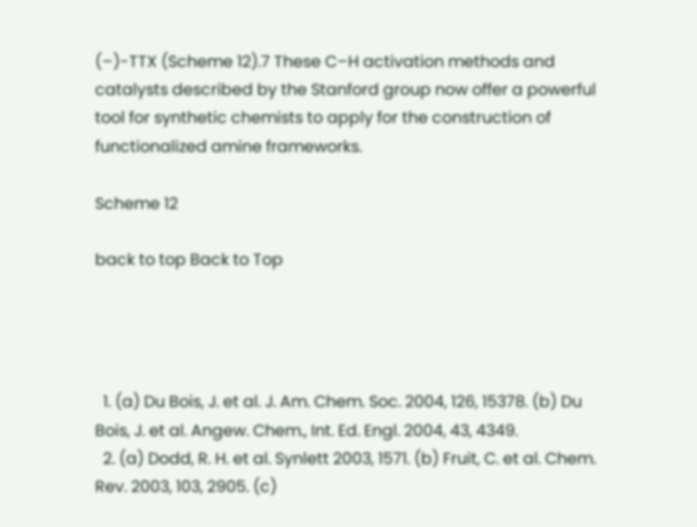(–)-TTX (Scheme 12).7 These C–H activation methods and catalysts described by the Stanford group now offer a powerful tool for synthetic chemists to apply for the construction of functionalized amine frameworks.

Scheme 12

back to top Back to Top




  1. (a) Du Bois, J. et al. J. Am. Chem. Soc. 2004, 126, 15378. (b) Du Bois, J. et al. Angew. Chem., Int. Ed. Engl. 2004, 43, 4349.
  2. (a) Dodd, R. H. et al. Synlett 2003, 1571. (b) Fruit, C. et al. Chem. Rev. 2003, 103, 2905. (c)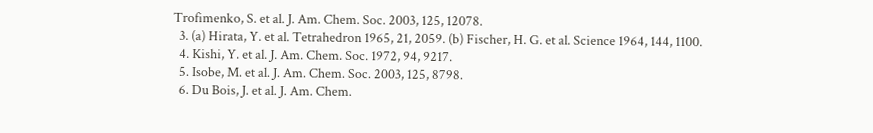Trofimenko, S. et al. J. Am. Chem. Soc. 2003, 125, 12078.
  3. (a) Hirata, Y. et al. Tetrahedron 1965, 21, 2059. (b) Fischer, H. G. et al. Science 1964, 144, 1100.
  4. Kishi, Y. et al. J. Am. Chem. Soc. 1972, 94, 9217.
  5. Isobe, M. et al. J. Am. Chem. Soc. 2003, 125, 8798.
  6. Du Bois, J. et al. J. Am. Chem.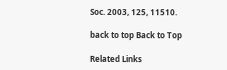Soc. 2003, 125, 11510.

back to top Back to Top

Related Links